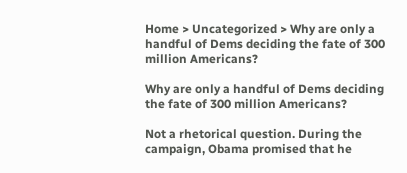Home > Uncategorized > Why are only a handful of Dems deciding the fate of 300 million Americans?

Why are only a handful of Dems deciding the fate of 300 million Americans?

Not a rhetorical question. During the campaign, Obama promised that he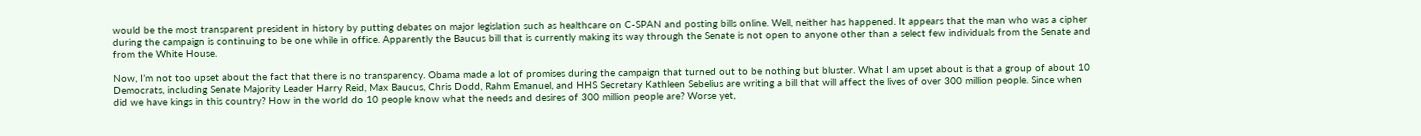would be the most transparent president in history by putting debates on major legislation such as healthcare on C-SPAN and posting bills online. Well, neither has happened. It appears that the man who was a cipher during the campaign is continuing to be one while in office. Apparently the Baucus bill that is currently making its way through the Senate is not open to anyone other than a select few individuals from the Senate and from the White House.

Now, I’m not too upset about the fact that there is no transparency. Obama made a lot of promises during the campaign that turned out to be nothing but bluster. What I am upset about is that a group of about 10 Democrats, including Senate Majority Leader Harry Reid, Max Baucus, Chris Dodd, Rahm Emanuel, and HHS Secretary Kathleen Sebelius are writing a bill that will affect the lives of over 300 million people. Since when did we have kings in this country? How in the world do 10 people know what the needs and desires of 300 million people are? Worse yet,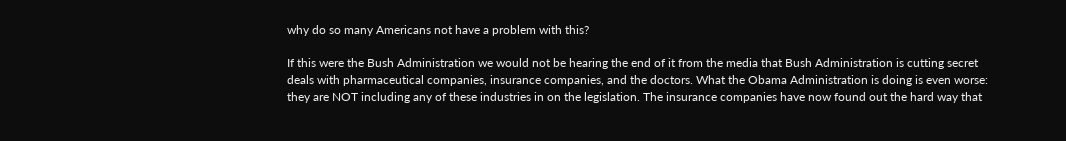why do so many Americans not have a problem with this?

If this were the Bush Administration we would not be hearing the end of it from the media that Bush Administration is cutting secret deals with pharmaceutical companies, insurance companies, and the doctors. What the Obama Administration is doing is even worse: they are NOT including any of these industries in on the legislation. The insurance companies have now found out the hard way that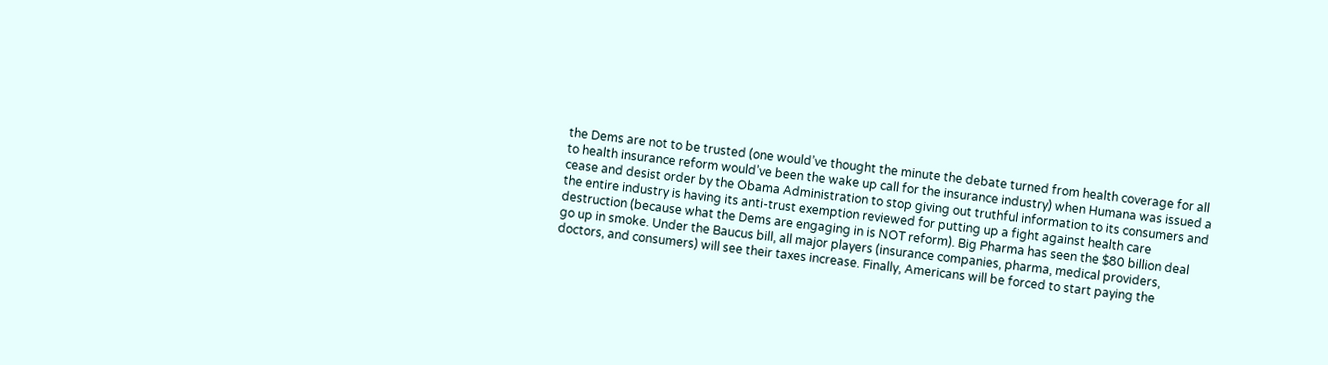the Dems are not to be trusted (one would’ve thought the minute the debate turned from health coverage for all to health insurance reform would’ve been the wake up call for the insurance industry) when Humana was issued a cease and desist order by the Obama Administration to stop giving out truthful information to its consumers and the entire industry is having its anti-trust exemption reviewed for putting up a fight against health care destruction (because what the Dems are engaging in is NOT reform). Big Pharma has seen the $80 billion deal go up in smoke. Under the Baucus bill, all major players (insurance companies, pharma, medical providers, doctors, and consumers) will see their taxes increase. Finally, Americans will be forced to start paying the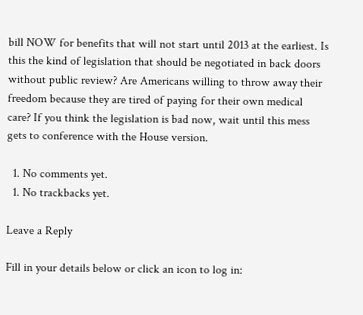bill NOW for benefits that will not start until 2013 at the earliest. Is this the kind of legislation that should be negotiated in back doors without public review? Are Americans willing to throw away their freedom because they are tired of paying for their own medical care? If you think the legislation is bad now, wait until this mess gets to conference with the House version.

  1. No comments yet.
  1. No trackbacks yet.

Leave a Reply

Fill in your details below or click an icon to log in: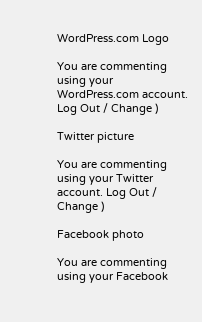WordPress.com Logo

You are commenting using your WordPress.com account. Log Out / Change )

Twitter picture

You are commenting using your Twitter account. Log Out / Change )

Facebook photo

You are commenting using your Facebook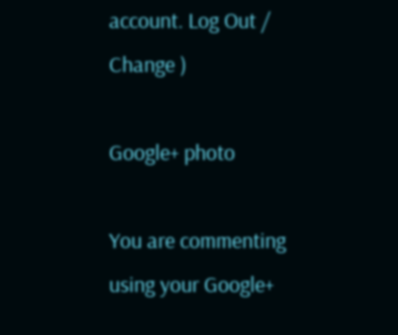account. Log Out / Change )

Google+ photo

You are commenting using your Google+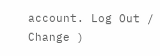account. Log Out / Change )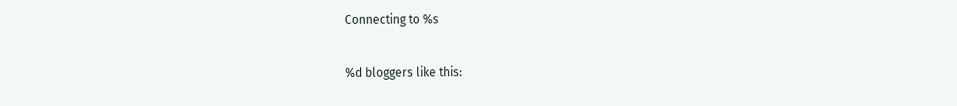Connecting to %s

%d bloggers like this: